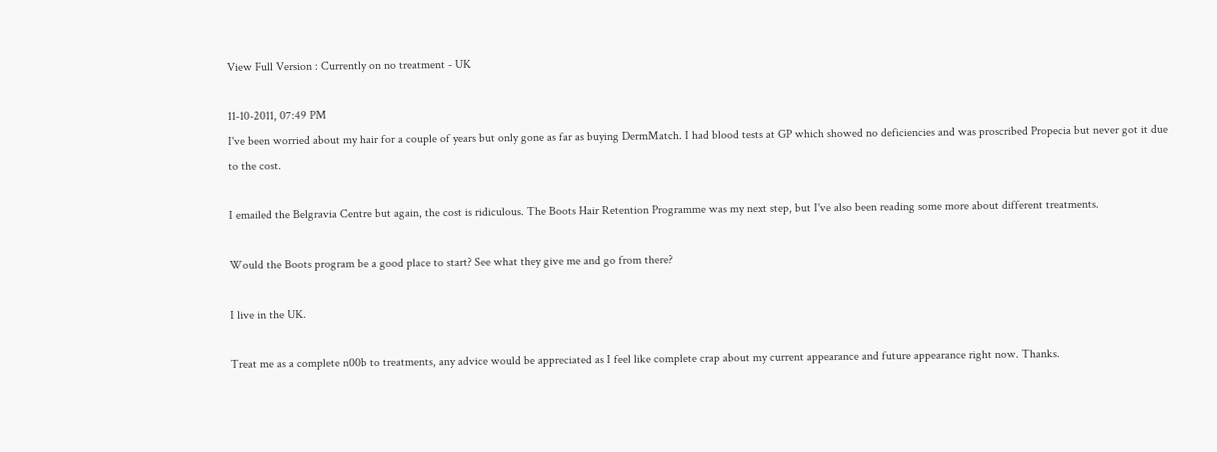View Full Version : Currently on no treatment - UK

11-10-2011, 07:49 PM
I've been worried about my hair for a couple of years but only gone as far as buying DermMatch. I had blood tests at GP which showed no deficiencies and was proscribed Propecia but never got it due to the cost.

I emailed the Belgravia Centre but again, the cost is ridiculous. The Boots Hair Retention Programme was my next step, but I've also been reading some more about different treatments.

Would the Boots program be a good place to start? See what they give me and go from there?

I live in the UK.

Treat me as a complete n00b to treatments, any advice would be appreciated as I feel like complete crap about my current appearance and future appearance right now. Thanks.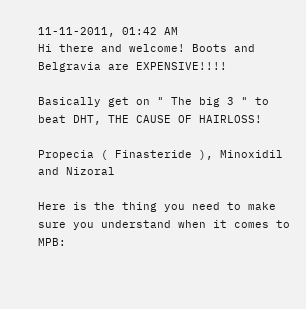11-11-2011, 01:42 AM
Hi there and welcome! Boots and Belgravia are EXPENSIVE!!!!

Basically get on " The big 3 " to beat DHT, THE CAUSE OF HAIRLOSS!

Propecia ( Finasteride ), Minoxidil and Nizoral

Here is the thing you need to make sure you understand when it comes to MPB: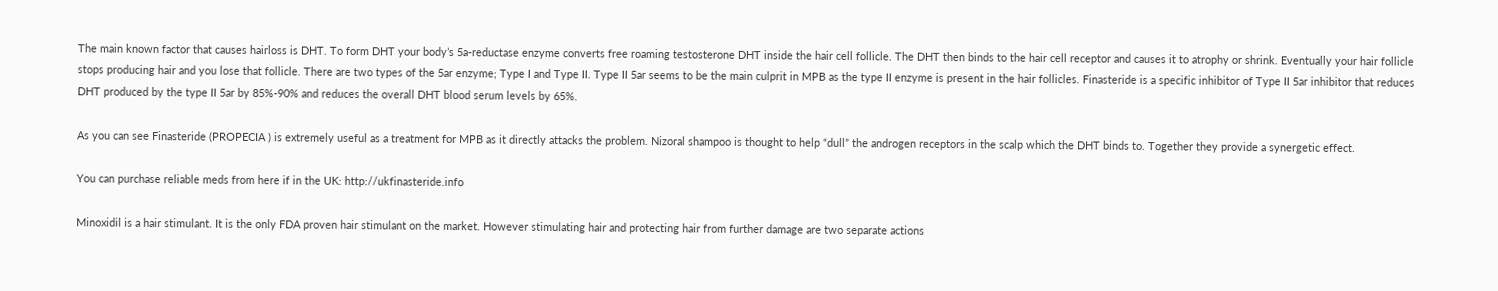The main known factor that causes hairloss is DHT. To form DHT your body’s 5a-reductase enzyme converts free roaming testosterone DHT inside the hair cell follicle. The DHT then binds to the hair cell receptor and causes it to atrophy or shrink. Eventually your hair follicle stops producing hair and you lose that follicle. There are two types of the 5ar enzyme; Type I and Type II. Type II 5ar seems to be the main culprit in MPB as the type II enzyme is present in the hair follicles. Finasteride is a specific inhibitor of Type II 5ar inhibitor that reduces DHT produced by the type II 5ar by 85%-90% and reduces the overall DHT blood serum levels by 65%.

As you can see Finasteride (PROPECIA ) is extremely useful as a treatment for MPB as it directly attacks the problem. Nizoral shampoo is thought to help “dull” the androgen receptors in the scalp which the DHT binds to. Together they provide a synergetic effect.

You can purchase reliable meds from here if in the UK: http://ukfinasteride.info

Minoxidil is a hair stimulant. It is the only FDA proven hair stimulant on the market. However stimulating hair and protecting hair from further damage are two separate actions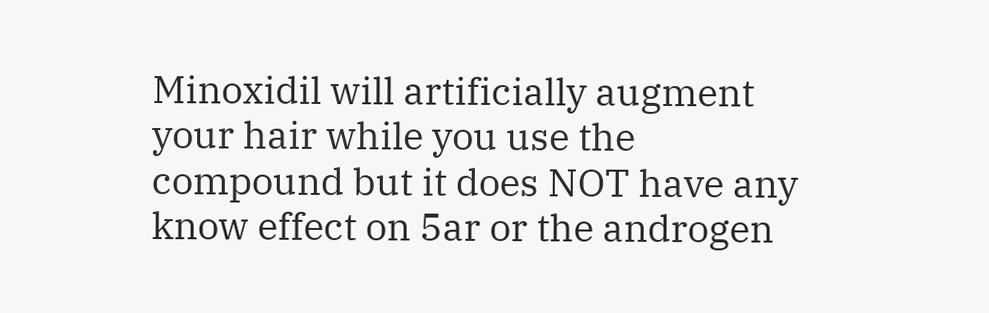Minoxidil will artificially augment your hair while you use the compound but it does NOT have any know effect on 5ar or the androgen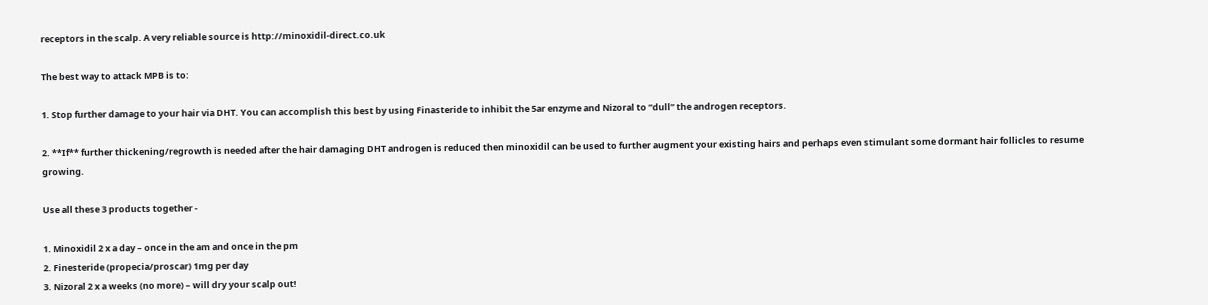receptors in the scalp. A very reliable source is http://minoxidil-direct.co.uk

The best way to attack MPB is to:

1. Stop further damage to your hair via DHT. You can accomplish this best by using Finasteride to inhibit the 5ar enzyme and Nizoral to “dull” the androgen receptors.

2. **If** further thickening/regrowth is needed after the hair damaging DHT androgen is reduced then minoxidil can be used to further augment your existing hairs and perhaps even stimulant some dormant hair follicles to resume growing.

Use all these 3 products together -

1. Minoxidil 2 x a day – once in the am and once in the pm
2. Finesteride (propecia/proscar) 1mg per day
3. Nizoral 2 x a weeks (no more) – will dry your scalp out!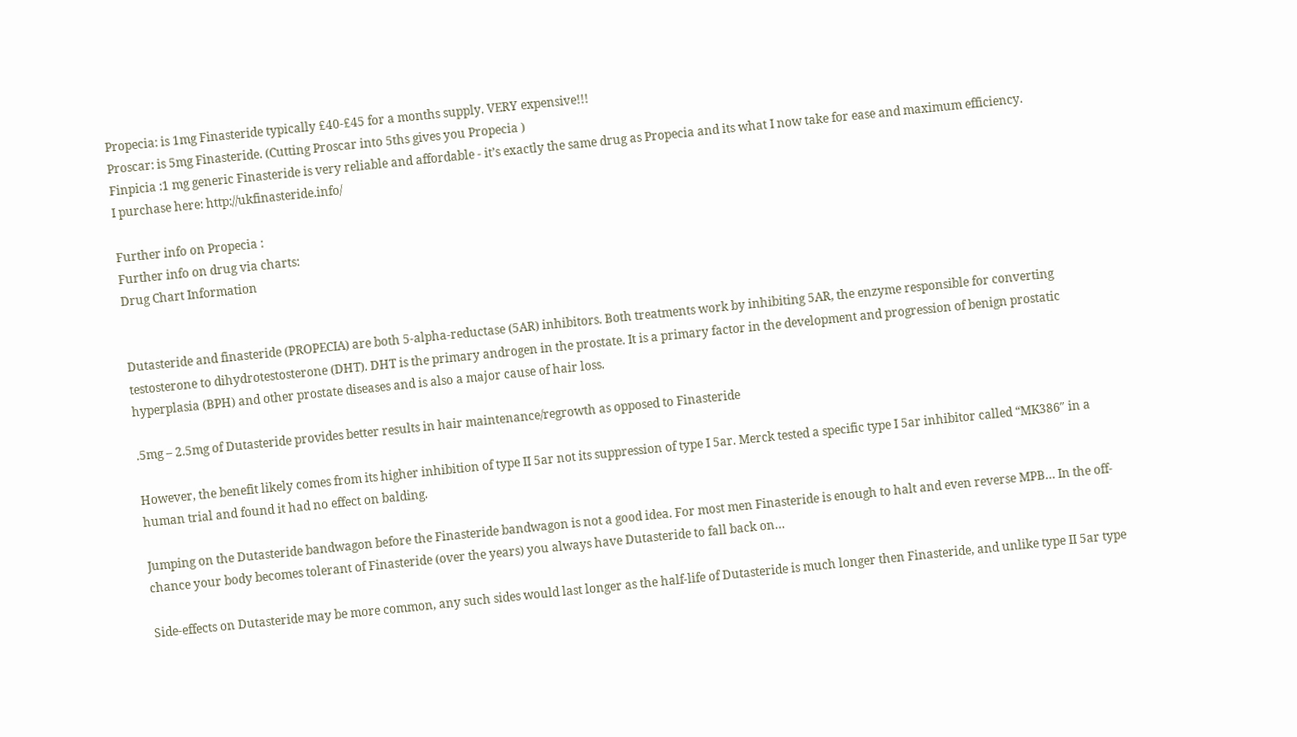Propecia: is 1mg Finasteride typically £40-£45 for a months supply. VERY expensive!!!
Proscar: is 5mg Finasteride. (Cutting Proscar into 5ths gives you Propecia )
Finpicia :1 mg generic Finasteride is very reliable and affordable - it’s exactly the same drug as Propecia and its what I now take for ease and maximum efficiency.
I purchase here: http://ukfinasteride.info/

Further info on Propecia :
Further info on drug via charts:
Drug Chart Information


Dutasteride and finasteride (PROPECIA) are both 5-alpha-reductase (5AR) inhibitors. Both treatments work by inhibiting 5AR, the enzyme responsible for converting testosterone to dihydrotestosterone (DHT). DHT is the primary androgen in the prostate. It is a primary factor in the development and progression of benign prostatic hyperplasia (BPH) and other prostate diseases and is also a major cause of hair loss.

.5mg – 2.5mg of Dutasteride provides better results in hair maintenance/regrowth as opposed to Finasteride

However, the benefit likely comes from its higher inhibition of type II 5ar not its suppression of type I 5ar. Merck tested a specific type I 5ar inhibitor called “MK386″ in a human trial and found it had no effect on balding.

Jumping on the Dutasteride bandwagon before the Finasteride bandwagon is not a good idea. For most men Finasteride is enough to halt and even reverse MPB… In the off-chance your body becomes tolerant of Finasteride (over the years) you always have Dutasteride to fall back on…

Side-effects on Dutasteride may be more common, any such sides would last longer as the half-life of Dutasteride is much longer then Finasteride, and unlike type II 5ar type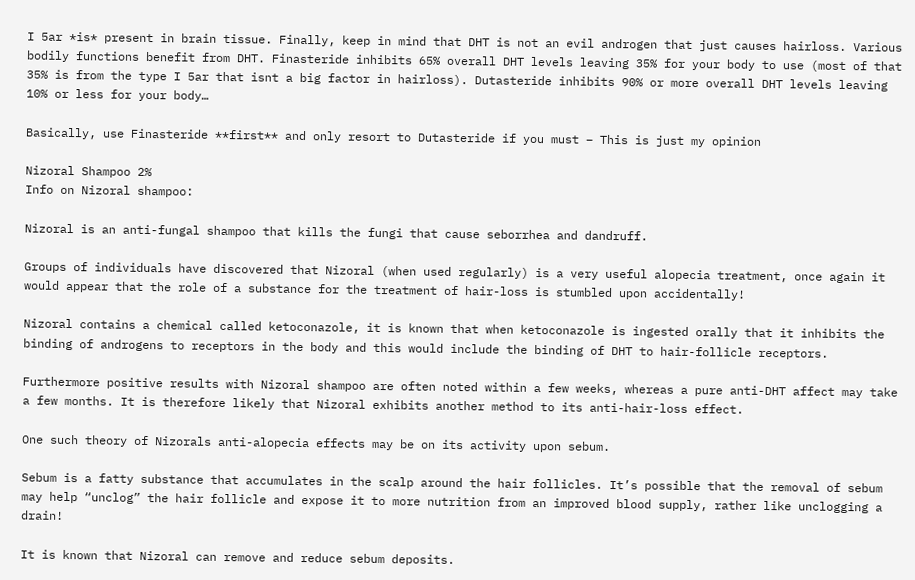I 5ar *is* present in brain tissue. Finally, keep in mind that DHT is not an evil androgen that just causes hairloss. Various bodily functions benefit from DHT. Finasteride inhibits 65% overall DHT levels leaving 35% for your body to use (most of that 35% is from the type I 5ar that isnt a big factor in hairloss). Dutasteride inhibits 90% or more overall DHT levels leaving 10% or less for your body…

Basically, use Finasteride **first** and only resort to Dutasteride if you must – This is just my opinion

Nizoral Shampoo 2%
Info on Nizoral shampoo:

Nizoral is an anti-fungal shampoo that kills the fungi that cause seborrhea and dandruff.

Groups of individuals have discovered that Nizoral (when used regularly) is a very useful alopecia treatment, once again it would appear that the role of a substance for the treatment of hair-loss is stumbled upon accidentally!

Nizoral contains a chemical called ketoconazole, it is known that when ketoconazole is ingested orally that it inhibits the binding of androgens to receptors in the body and this would include the binding of DHT to hair-follicle receptors.

Furthermore positive results with Nizoral shampoo are often noted within a few weeks, whereas a pure anti-DHT affect may take a few months. It is therefore likely that Nizoral exhibits another method to its anti-hair-loss effect.

One such theory of Nizorals anti-alopecia effects may be on its activity upon sebum.

Sebum is a fatty substance that accumulates in the scalp around the hair follicles. It’s possible that the removal of sebum may help “unclog” the hair follicle and expose it to more nutrition from an improved blood supply, rather like unclogging a drain!

It is known that Nizoral can remove and reduce sebum deposits.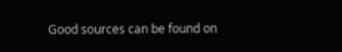Good sources can be found on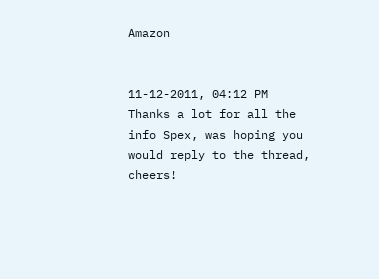Amazon


11-12-2011, 04:12 PM
Thanks a lot for all the info Spex, was hoping you would reply to the thread, cheers!